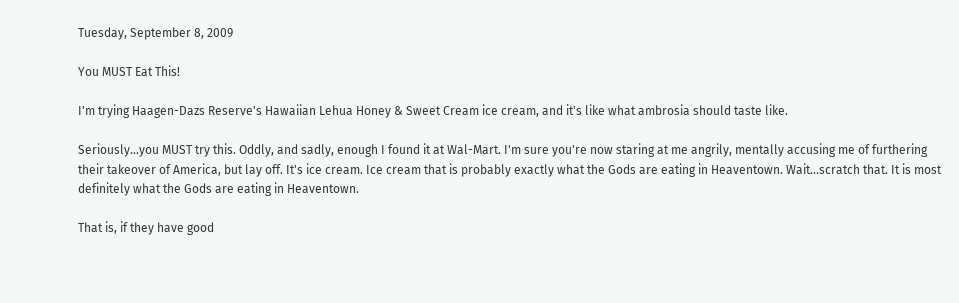Tuesday, September 8, 2009

You MUST Eat This!

I'm trying Haagen-Dazs Reserve's Hawaiian Lehua Honey & Sweet Cream ice cream, and it's like what ambrosia should taste like.

Seriously...you MUST try this. Oddly, and sadly, enough I found it at Wal-Mart. I'm sure you're now staring at me angrily, mentally accusing me of furthering their takeover of America, but lay off. It's ice cream. Ice cream that is probably exactly what the Gods are eating in Heaventown. Wait...scratch that. It is most definitely what the Gods are eating in Heaventown.

That is, if they have good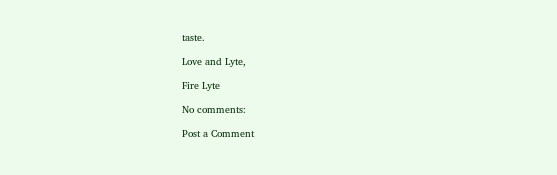taste.

Love and Lyte,

Fire Lyte

No comments:

Post a Comment